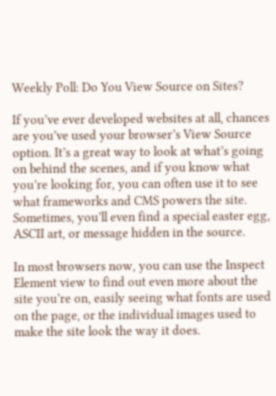Weekly Poll: Do You View Source on Sites?

If you’ve ever developed websites at all, chances are you’ve used your browser’s View Source option. It’s a great way to look at what’s going on behind the scenes, and if you know what you’re looking for, you can often use it to see what frameworks and CMS powers the site. Sometimes, you’ll even find a special easter egg, ASCII art, or message hidden in the source.

In most browsers now, you can use the Inspect Element view to find out even more about the site you’re on, easily seeing what fonts are used on the page, or the individual images used to make the site look the way it does.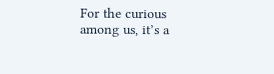For the curious among us, it’s a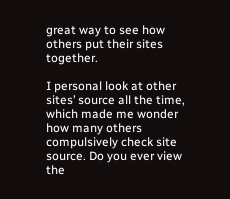great way to see how others put their sites together.

I personal look at other sites’ source all the time, which made me wonder how many others compulsively check site source. Do you ever view the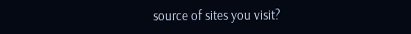source of sites you visit?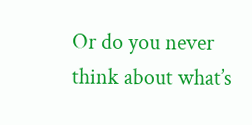Or do you never think about what’s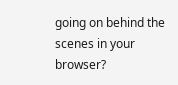going on behind the scenes in your browser?